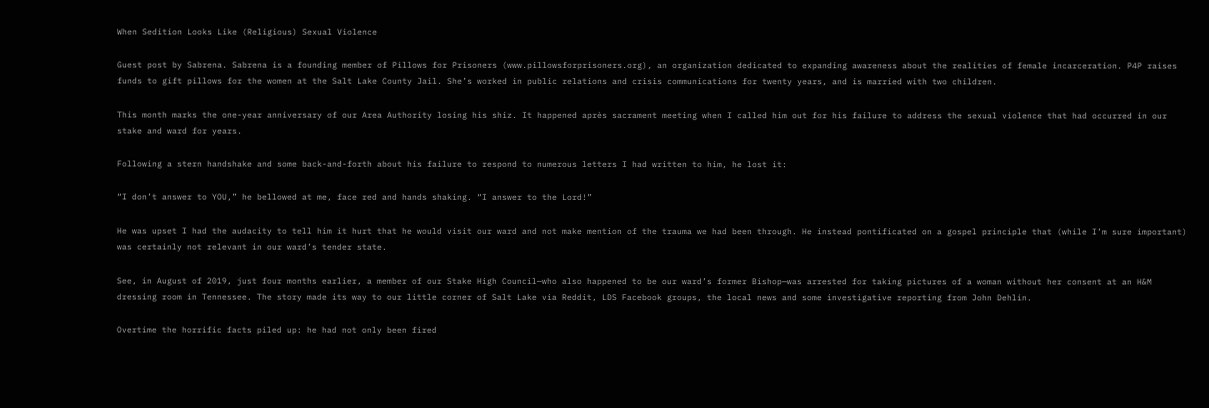When Sedition Looks Like (Religious) Sexual Violence

Guest post by Sabrena. Sabrena is a founding member of Pillows for Prisoners (www.pillowsforprisoners.org), an organization dedicated to expanding awareness about the realities of female incarceration. P4P raises funds to gift pillows for the women at the Salt Lake County Jail. She’s worked in public relations and crisis communications for twenty years, and is married with two children.

This month marks the one-year anniversary of our Area Authority losing his shiz. It happened après sacrament meeting when I called him out for his failure to address the sexual violence that had occurred in our stake and ward for years.

Following a stern handshake and some back-and-forth about his failure to respond to numerous letters I had written to him, he lost it:

“I don’t answer to YOU,” he bellowed at me, face red and hands shaking. “I answer to the Lord!”

He was upset I had the audacity to tell him it hurt that he would visit our ward and not make mention of the trauma we had been through. He instead pontificated on a gospel principle that (while I’m sure important) was certainly not relevant in our ward’s tender state.

See, in August of 2019, just four months earlier, a member of our Stake High Council—who also happened to be our ward’s former Bishop—was arrested for taking pictures of a woman without her consent at an H&M dressing room in Tennessee. The story made its way to our little corner of Salt Lake via Reddit, LDS Facebook groups, the local news and some investigative reporting from John Dehlin.

Overtime the horrific facts piled up: he had not only been fired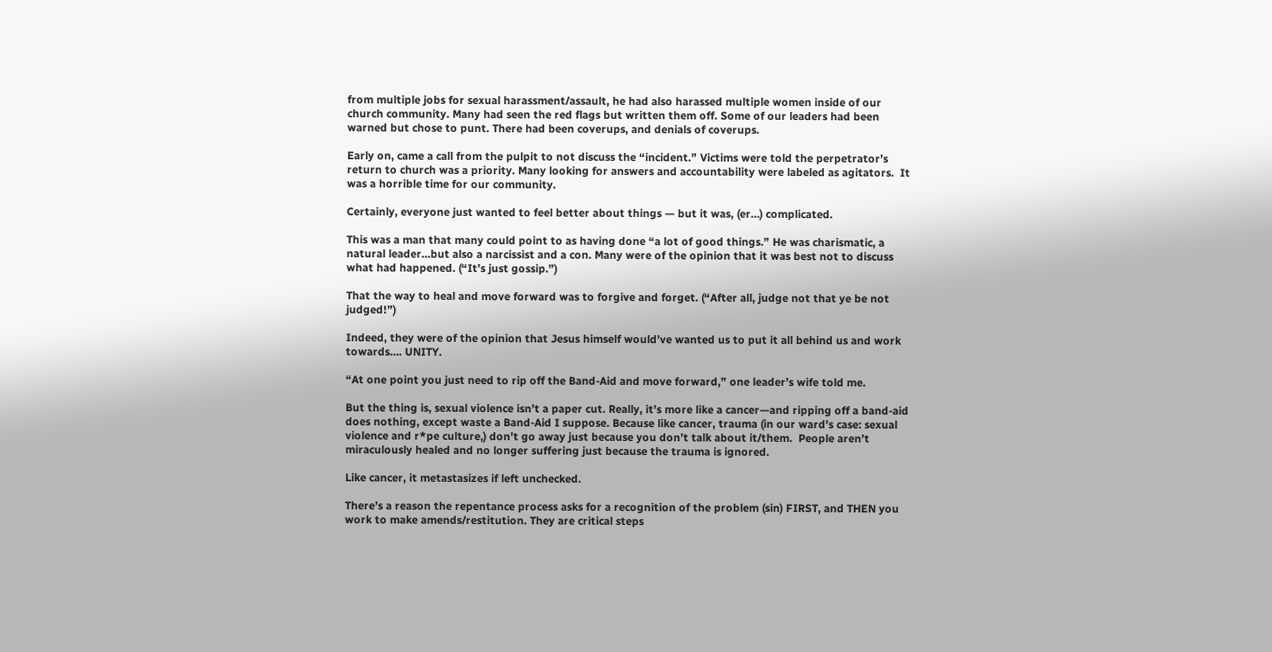from multiple jobs for sexual harassment/assault, he had also harassed multiple women inside of our church community. Many had seen the red flags but written them off. Some of our leaders had been warned but chose to punt. There had been coverups, and denials of coverups.

Early on, came a call from the pulpit to not discuss the “incident.” Victims were told the perpetrator’s return to church was a priority. Many looking for answers and accountability were labeled as agitators.  It was a horrible time for our community.

Certainly, everyone just wanted to feel better about things — but it was, (er…) complicated.

This was a man that many could point to as having done “a lot of good things.” He was charismatic, a natural leader…but also a narcissist and a con. Many were of the opinion that it was best not to discuss what had happened. (“It’s just gossip.”)

That the way to heal and move forward was to forgive and forget. (“After all, judge not that ye be not judged!”)

Indeed, they were of the opinion that Jesus himself would’ve wanted us to put it all behind us and work towards…. UNITY.

“At one point you just need to rip off the Band-Aid and move forward,” one leader’s wife told me.

But the thing is, sexual violence isn’t a paper cut. Really, it’s more like a cancer—and ripping off a band-aid does nothing, except waste a Band-Aid I suppose. Because like cancer, trauma (in our ward’s case: sexual violence and r*pe culture,) don’t go away just because you don’t talk about it/them.  People aren’t miraculously healed and no longer suffering just because the trauma is ignored.

Like cancer, it metastasizes if left unchecked.

There’s a reason the repentance process asks for a recognition of the problem (sin) FIRST, and THEN you work to make amends/restitution. They are critical steps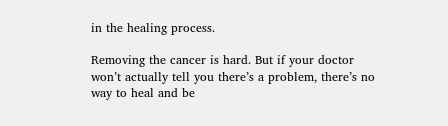in the healing process.

Removing the cancer is hard. But if your doctor won’t actually tell you there’s a problem, there’s no way to heal and be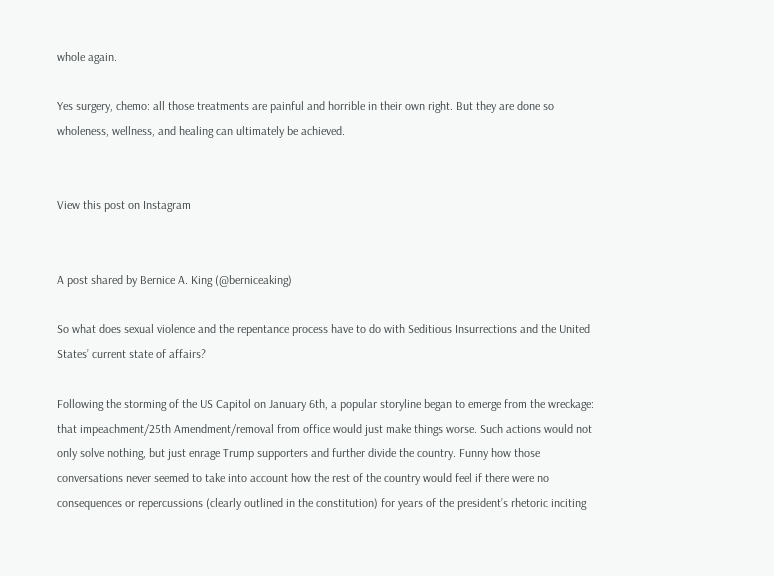whole again.

Yes surgery, chemo: all those treatments are painful and horrible in their own right. But they are done so wholeness, wellness, and healing can ultimately be achieved.


View this post on Instagram


A post shared by Bernice A. King (@berniceaking)

So what does sexual violence and the repentance process have to do with Seditious Insurrections and the United States’ current state of affairs?

Following the storming of the US Capitol on January 6th, a popular storyline began to emerge from the wreckage: that impeachment/25th Amendment/removal from office would just make things worse. Such actions would not only solve nothing, but just enrage Trump supporters and further divide the country. Funny how those conversations never seemed to take into account how the rest of the country would feel if there were no consequences or repercussions (clearly outlined in the constitution) for years of the president’s rhetoric inciting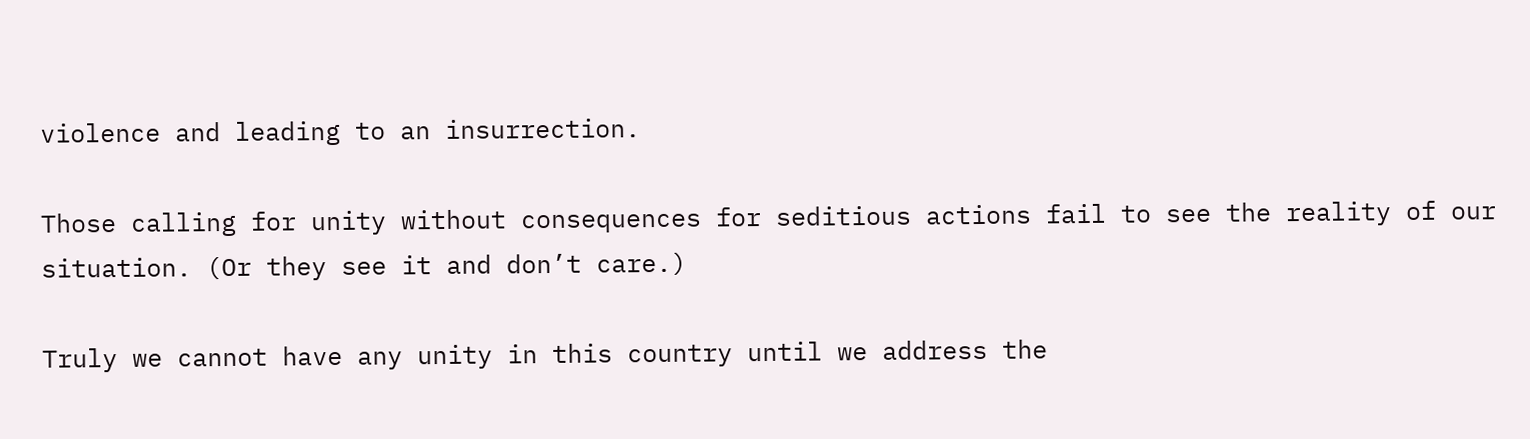violence and leading to an insurrection.

Those calling for unity without consequences for seditious actions fail to see the reality of our situation. (Or they see it and don’t care.)

Truly we cannot have any unity in this country until we address the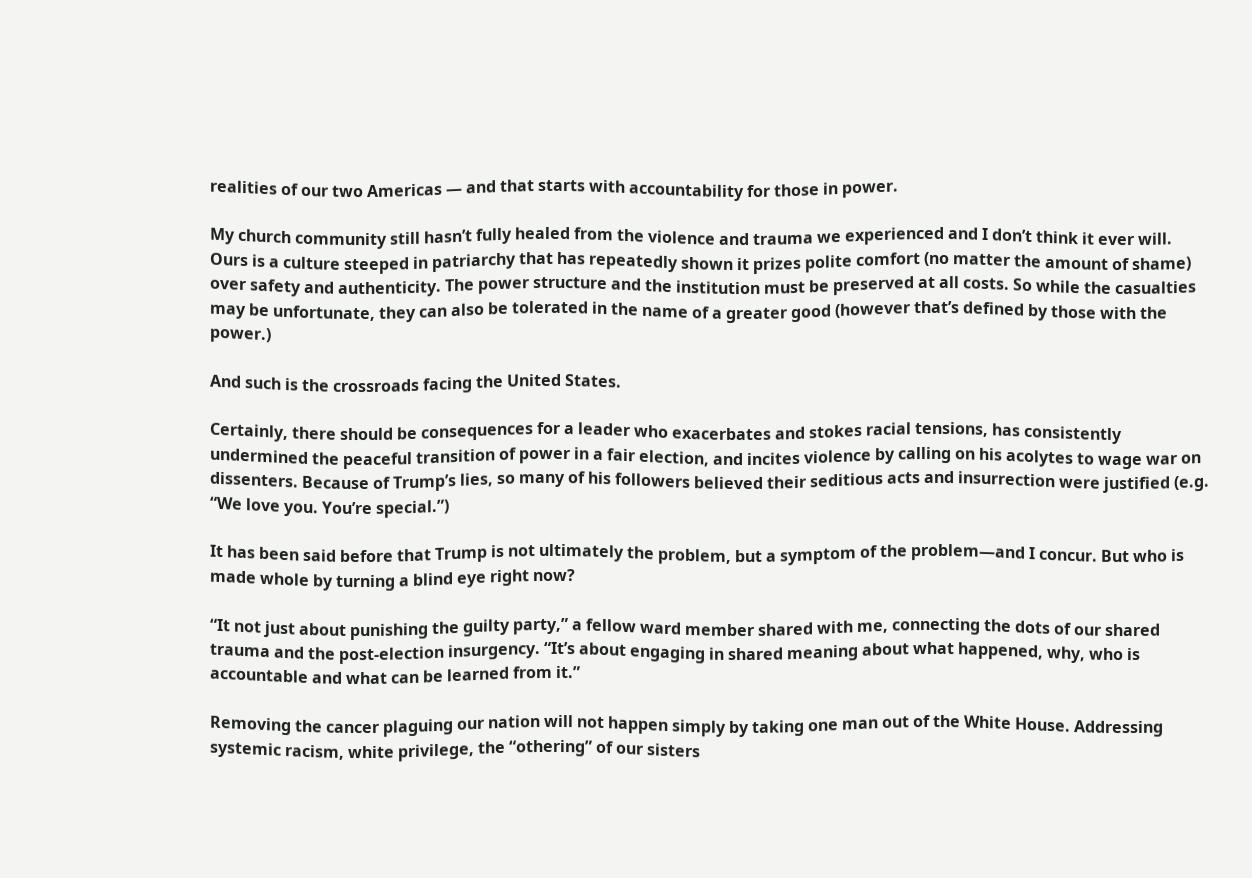realities of our two Americas — and that starts with accountability for those in power.

My church community still hasn’t fully healed from the violence and trauma we experienced and I don’t think it ever will. Ours is a culture steeped in patriarchy that has repeatedly shown it prizes polite comfort (no matter the amount of shame) over safety and authenticity. The power structure and the institution must be preserved at all costs. So while the casualties may be unfortunate, they can also be tolerated in the name of a greater good (however that’s defined by those with the power.)

And such is the crossroads facing the United States.

Certainly, there should be consequences for a leader who exacerbates and stokes racial tensions, has consistently undermined the peaceful transition of power in a fair election, and incites violence by calling on his acolytes to wage war on dissenters. Because of Trump’s lies, so many of his followers believed their seditious acts and insurrection were justified (e.g. “We love you. You’re special.”)

It has been said before that Trump is not ultimately the problem, but a symptom of the problem—and I concur. But who is made whole by turning a blind eye right now?

“It not just about punishing the guilty party,” a fellow ward member shared with me, connecting the dots of our shared trauma and the post-election insurgency. “It’s about engaging in shared meaning about what happened, why, who is accountable and what can be learned from it.”

Removing the cancer plaguing our nation will not happen simply by taking one man out of the White House. Addressing systemic racism, white privilege, the “othering” of our sisters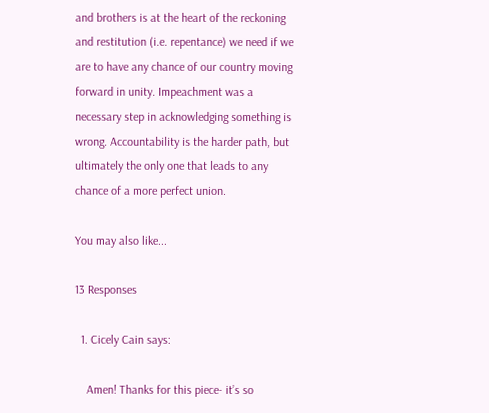and brothers is at the heart of the reckoning and restitution (i.e. repentance) we need if we are to have any chance of our country moving forward in unity. Impeachment was a necessary step in acknowledging something is wrong. Accountability is the harder path, but ultimately the only one that leads to any chance of a more perfect union.

You may also like...

13 Responses

  1. Cicely Cain says:

    Amen! Thanks for this piece- it’s so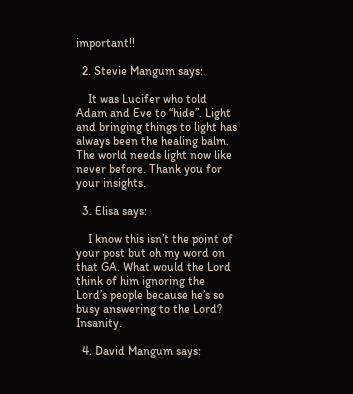important!!

  2. Stevie Mangum says:

    It was Lucifer who told Adam and Eve to “hide”. Light and bringing things to light has always been the healing balm. The world needs light now like never before. Thank you for your insights.

  3. Elisa says:

    I know this isn’t the point of your post but oh my word on that GA. What would the Lord think of him ignoring the Lord’s people because he’s so busy answering to the Lord? Insanity.

  4. David Mangum says: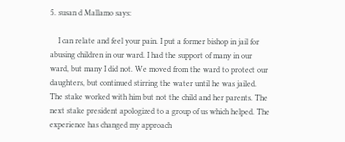5. susan d Mallamo says:

    I can relate and feel your pain. I put a former bishop in jail for abusing children in our ward. I had the support of many in our ward, but many I did not. We moved from the ward to protect our daughters, but continued stirring the water until he was jailed. The stake worked with him but not the child and her parents. The next stake president apologized to a group of us which helped. The experience has changed my approach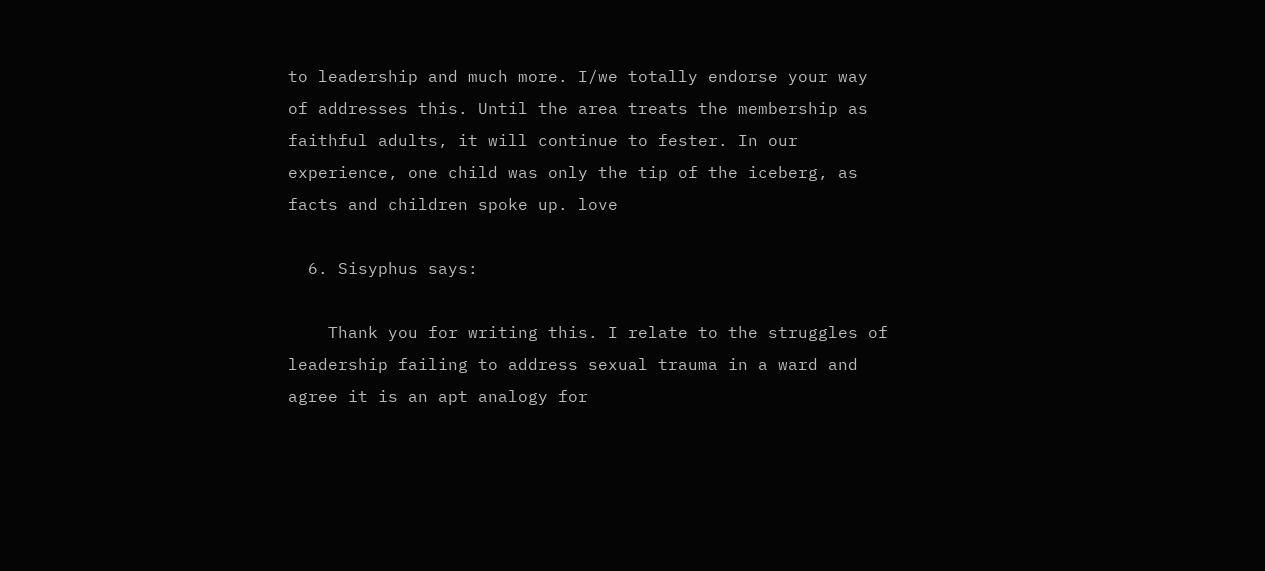to leadership and much more. I/we totally endorse your way of addresses this. Until the area treats the membership as faithful adults, it will continue to fester. In our experience, one child was only the tip of the iceberg, as facts and children spoke up. love

  6. Sisyphus says:

    Thank you for writing this. I relate to the struggles of leadership failing to address sexual trauma in a ward and agree it is an apt analogy for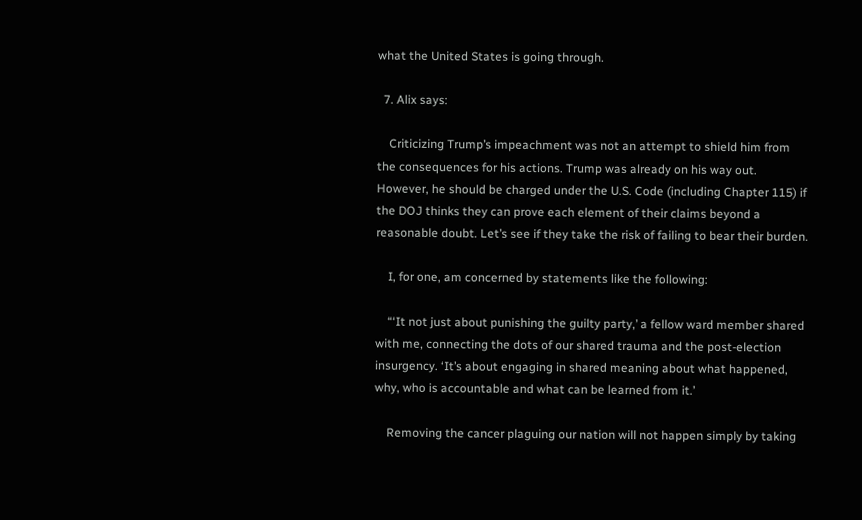what the United States is going through.

  7. Alix says:

    Criticizing Trump’s impeachment was not an attempt to shield him from the consequences for his actions. Trump was already on his way out. However, he should be charged under the U.S. Code (including Chapter 115) if the DOJ thinks they can prove each element of their claims beyond a reasonable doubt. Let’s see if they take the risk of failing to bear their burden.

    I, for one, am concerned by statements like the following:

    “‘It not just about punishing the guilty party,’ a fellow ward member shared with me, connecting the dots of our shared trauma and the post-election insurgency. ‘It’s about engaging in shared meaning about what happened, why, who is accountable and what can be learned from it.’

    Removing the cancer plaguing our nation will not happen simply by taking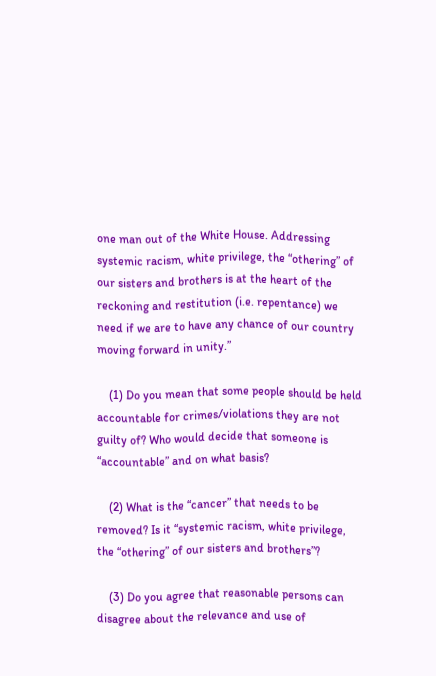one man out of the White House. Addressing systemic racism, white privilege, the “othering” of our sisters and brothers is at the heart of the reckoning and restitution (i.e. repentance) we need if we are to have any chance of our country moving forward in unity.”

    (1) Do you mean that some people should be held accountable for crimes/violations they are not guilty of? Who would decide that someone is “accountable” and on what basis?

    (2) What is the “cancer” that needs to be removed? Is it “systemic racism, white privilege, the “othering” of our sisters and brothers”?

    (3) Do you agree that reasonable persons can disagree about the relevance and use of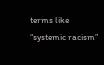terms like “systemic racism”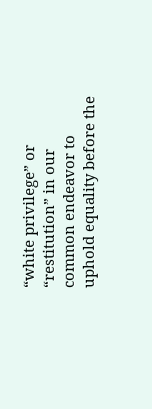“white privilege” or “restitution” in our common endeavor to uphold equality before the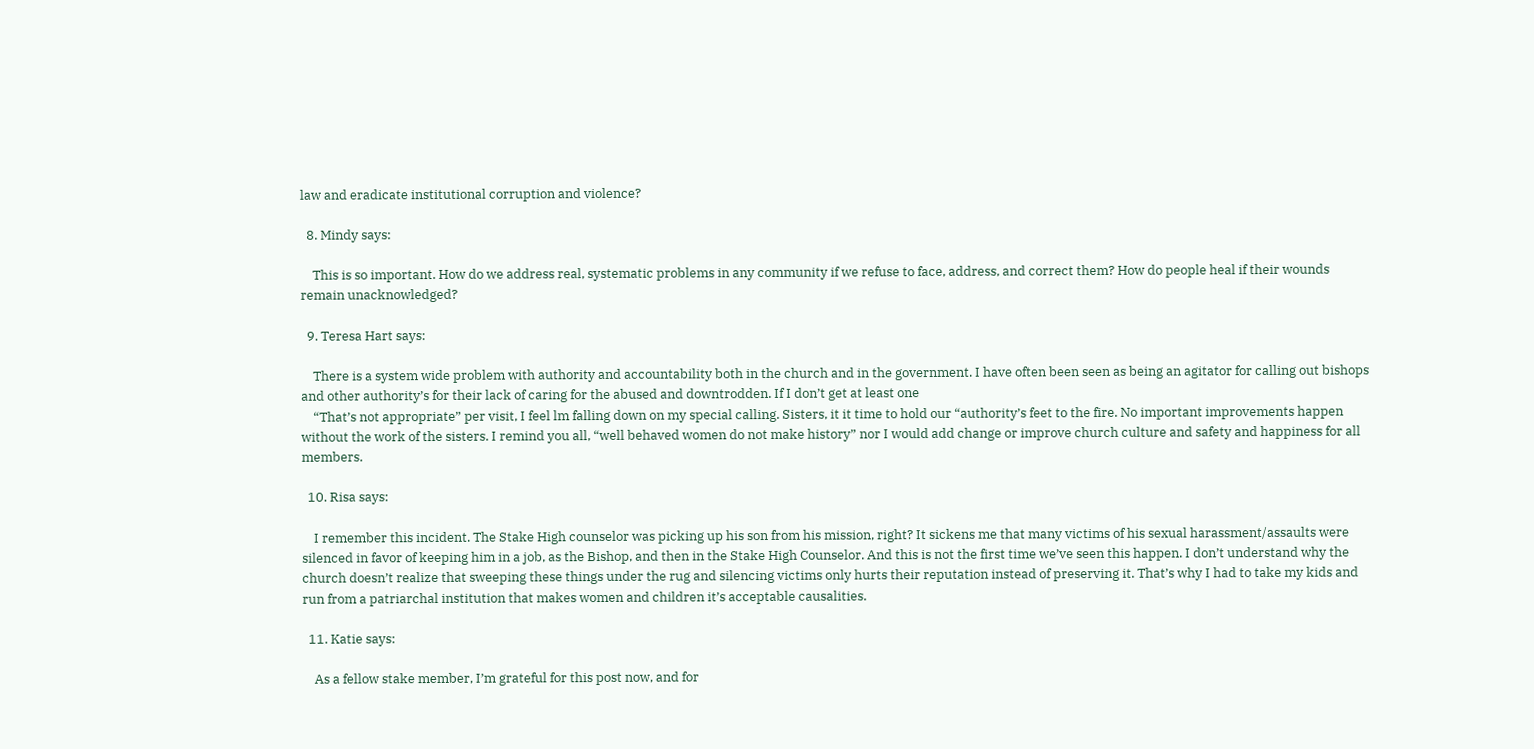law and eradicate institutional corruption and violence?

  8. Mindy says:

    This is so important. How do we address real, systematic problems in any community if we refuse to face, address, and correct them? How do people heal if their wounds remain unacknowledged?

  9. Teresa Hart says:

    There is a system wide problem with authority and accountability both in the church and in the government. I have often been seen as being an agitator for calling out bishops and other authority’s for their lack of caring for the abused and downtrodden. If I don’t get at least one
    “That’s not appropriate” per visit, I feel lm falling down on my special calling. Sisters, it it time to hold our “authority’s feet to the fire. No important improvements happen without the work of the sisters. I remind you all, “well behaved women do not make history” nor I would add change or improve church culture and safety and happiness for all members.

  10. Risa says:

    I remember this incident. The Stake High counselor was picking up his son from his mission, right? It sickens me that many victims of his sexual harassment/assaults were silenced in favor of keeping him in a job, as the Bishop, and then in the Stake High Counselor. And this is not the first time we’ve seen this happen. I don’t understand why the church doesn’t realize that sweeping these things under the rug and silencing victims only hurts their reputation instead of preserving it. That’s why I had to take my kids and run from a patriarchal institution that makes women and children it’s acceptable causalities.

  11. Katie says:

    As a fellow stake member, I’m grateful for this post now, and for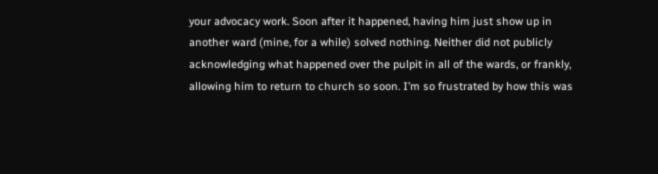your advocacy work. Soon after it happened, having him just show up in another ward (mine, for a while) solved nothing. Neither did not publicly acknowledging what happened over the pulpit in all of the wards, or frankly, allowing him to return to church so soon. I’m so frustrated by how this was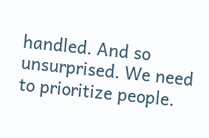handled. And so unsurprised. We need to prioritize people.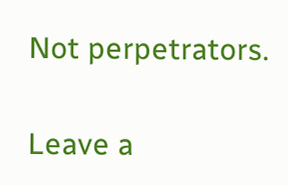Not perpetrators.

Leave a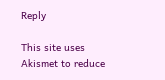Reply

This site uses Akismet to reduce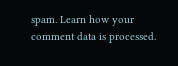spam. Learn how your comment data is processed.